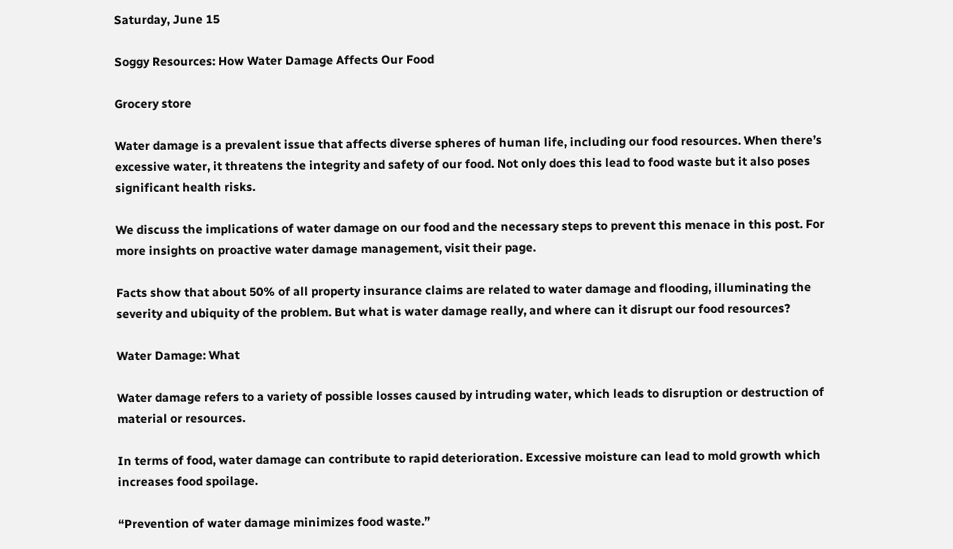Saturday, June 15

Soggy Resources: How Water Damage Affects Our Food

Grocery store

Water damage is a prevalent issue that affects diverse spheres of human life, including our food resources. When there’s excessive water, it threatens the integrity and safety of our food. Not only does this lead to food waste but it also poses significant health risks.

We discuss the implications of water damage on our food and the necessary steps to prevent this menace in this post. For more insights on proactive water damage management, visit their page.

Facts show that about 50% of all property insurance claims are related to water damage and flooding, illuminating the severity and ubiquity of the problem. But what is water damage really, and where can it disrupt our food resources?

Water Damage: What

Water damage refers to a variety of possible losses caused by intruding water, which leads to disruption or destruction of material or resources.

In terms of food, water damage can contribute to rapid deterioration. Excessive moisture can lead to mold growth which increases food spoilage.

“Prevention of water damage minimizes food waste.”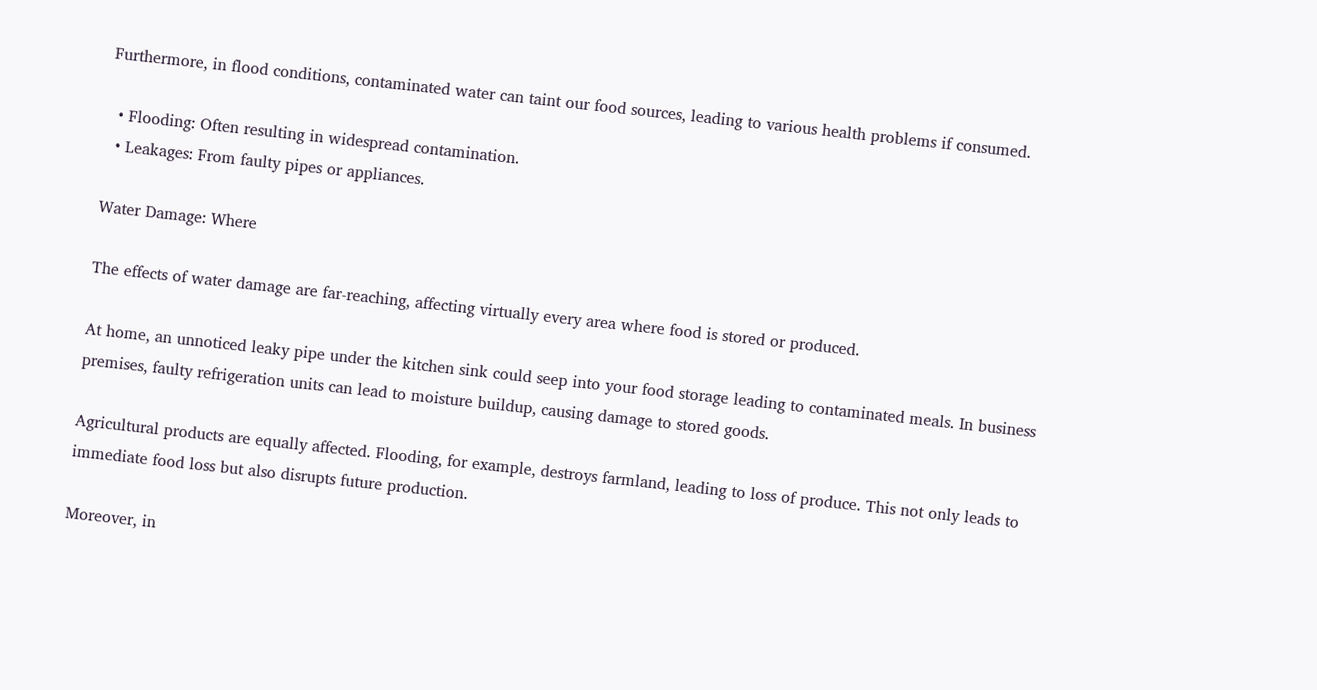Furthermore, in flood conditions, contaminated water can taint our food sources, leading to various health problems if consumed.

  • Flooding: Often resulting in widespread contamination.
  • Leakages: From faulty pipes or appliances.

Water Damage: Where

The effects of water damage are far-reaching, affecting virtually every area where food is stored or produced.

At home, an unnoticed leaky pipe under the kitchen sink could seep into your food storage leading to contaminated meals. In business premises, faulty refrigeration units can lead to moisture buildup, causing damage to stored goods.

Agricultural products are equally affected. Flooding, for example, destroys farmland, leading to loss of produce. This not only leads to immediate food loss but also disrupts future production.

Moreover, in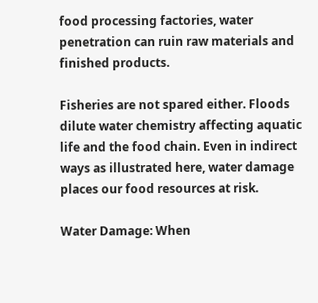food processing factories, water penetration can ruin raw materials and finished products.

Fisheries are not spared either. Floods dilute water chemistry affecting aquatic life and the food chain. Even in indirect ways as illustrated here, water damage places our food resources at risk.

Water Damage: When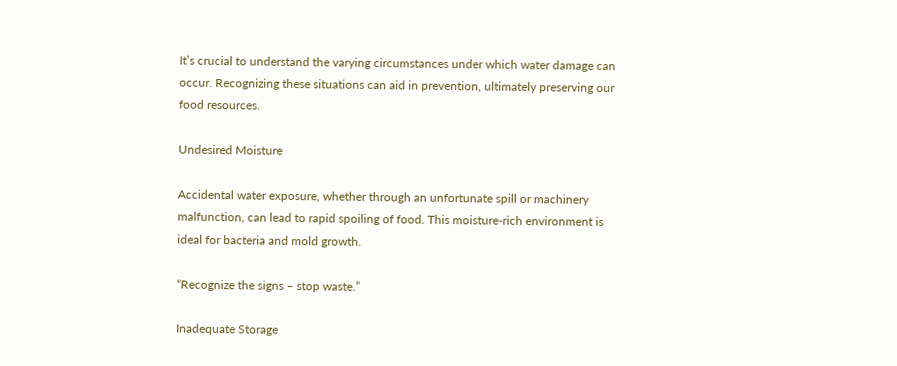It’s crucial to understand the varying circumstances under which water damage can occur. Recognizing these situations can aid in prevention, ultimately preserving our food resources.

Undesired Moisture

Accidental water exposure, whether through an unfortunate spill or machinery malfunction, can lead to rapid spoiling of food. This moisture-rich environment is ideal for bacteria and mold growth.

“Recognize the signs – stop waste.”

Inadequate Storage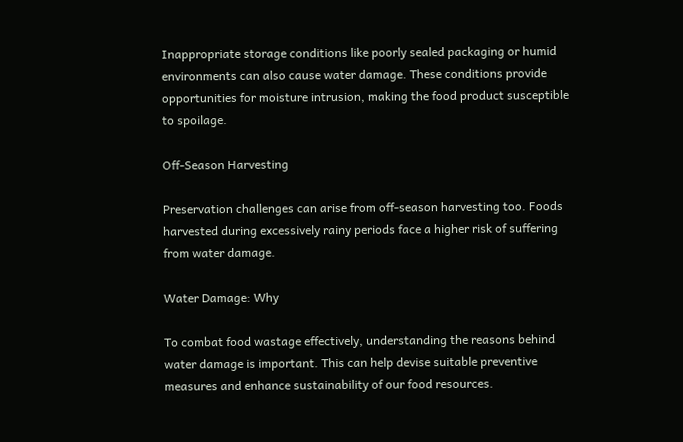Inappropriate storage conditions like poorly sealed packaging or humid environments can also cause water damage. These conditions provide opportunities for moisture intrusion, making the food product susceptible to spoilage.

Off-Season Harvesting

Preservation challenges can arise from off-season harvesting too. Foods harvested during excessively rainy periods face a higher risk of suffering from water damage.

Water Damage: Why

To combat food wastage effectively, understanding the reasons behind water damage is important. This can help devise suitable preventive measures and enhance sustainability of our food resources.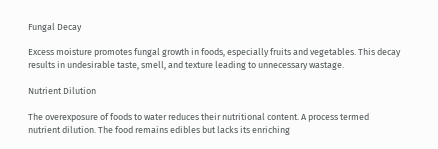Fungal Decay

Excess moisture promotes fungal growth in foods, especially fruits and vegetables. This decay results in undesirable taste, smell, and texture leading to unnecessary wastage.

Nutrient Dilution

The overexposure of foods to water reduces their nutritional content. A process termed nutrient dilution. The food remains edibles but lacks its enriching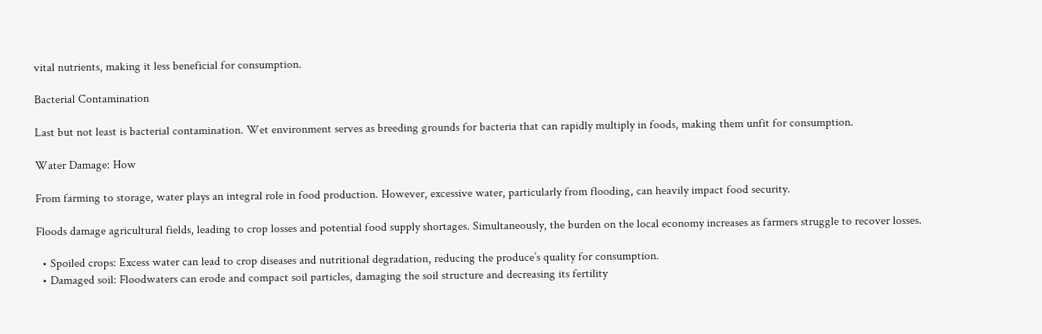vital nutrients, making it less beneficial for consumption.

Bacterial Contamination

Last but not least is bacterial contamination. Wet environment serves as breeding grounds for bacteria that can rapidly multiply in foods, making them unfit for consumption.

Water Damage: How

From farming to storage, water plays an integral role in food production. However, excessive water, particularly from flooding, can heavily impact food security.

Floods damage agricultural fields, leading to crop losses and potential food supply shortages. Simultaneously, the burden on the local economy increases as farmers struggle to recover losses.

  • Spoiled crops: Excess water can lead to crop diseases and nutritional degradation, reducing the produce’s quality for consumption.
  • Damaged soil: Floodwaters can erode and compact soil particles, damaging the soil structure and decreasing its fertility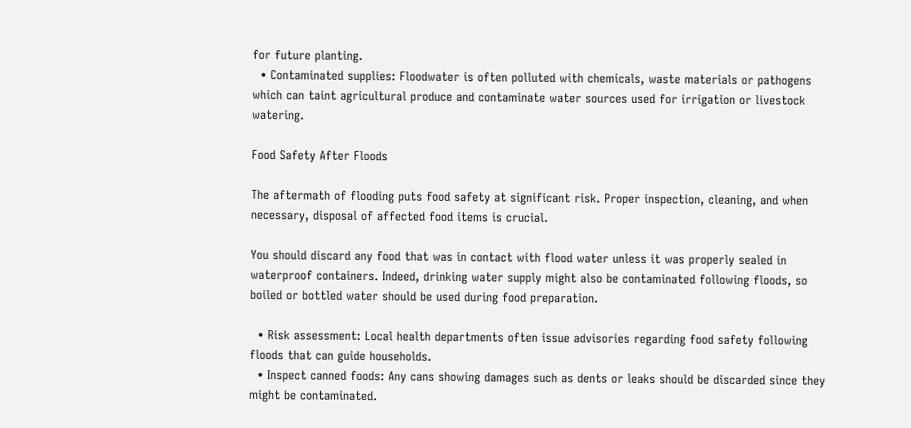for future planting.
  • Contaminated supplies: Floodwater is often polluted with chemicals, waste materials or pathogens which can taint agricultural produce and contaminate water sources used for irrigation or livestock watering.

Food Safety After Floods

The aftermath of flooding puts food safety at significant risk. Proper inspection, cleaning, and when necessary, disposal of affected food items is crucial.

You should discard any food that was in contact with flood water unless it was properly sealed in waterproof containers. Indeed, drinking water supply might also be contaminated following floods, so boiled or bottled water should be used during food preparation.

  • Risk assessment: Local health departments often issue advisories regarding food safety following floods that can guide households.
  • Inspect canned foods: Any cans showing damages such as dents or leaks should be discarded since they might be contaminated.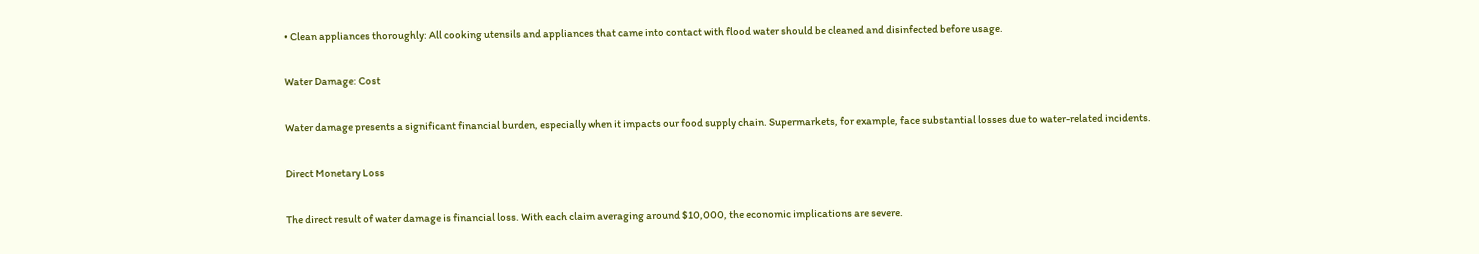• Clean appliances thoroughly: All cooking utensils and appliances that came into contact with flood water should be cleaned and disinfected before usage.

Water Damage: Cost

Water damage presents a significant financial burden, especially when it impacts our food supply chain. Supermarkets, for example, face substantial losses due to water-related incidents.

Direct Monetary Loss

The direct result of water damage is financial loss. With each claim averaging around $10,000, the economic implications are severe.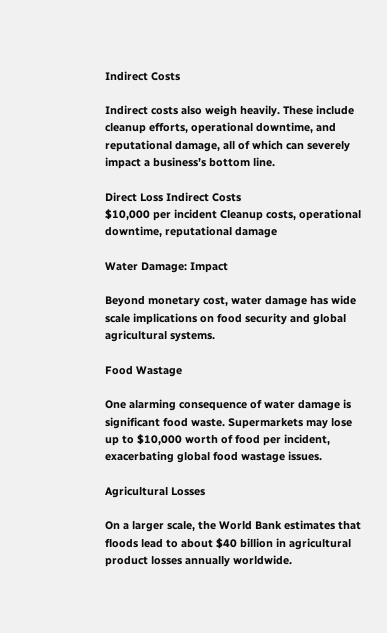Indirect Costs

Indirect costs also weigh heavily. These include cleanup efforts, operational downtime, and reputational damage, all of which can severely impact a business’s bottom line.

Direct Loss Indirect Costs
$10,000 per incident Cleanup costs, operational downtime, reputational damage

Water Damage: Impact

Beyond monetary cost, water damage has wide scale implications on food security and global agricultural systems.

Food Wastage

One alarming consequence of water damage is significant food waste. Supermarkets may lose up to $10,000 worth of food per incident, exacerbating global food wastage issues.

Agricultural Losses

On a larger scale, the World Bank estimates that floods lead to about $40 billion in agricultural product losses annually worldwide.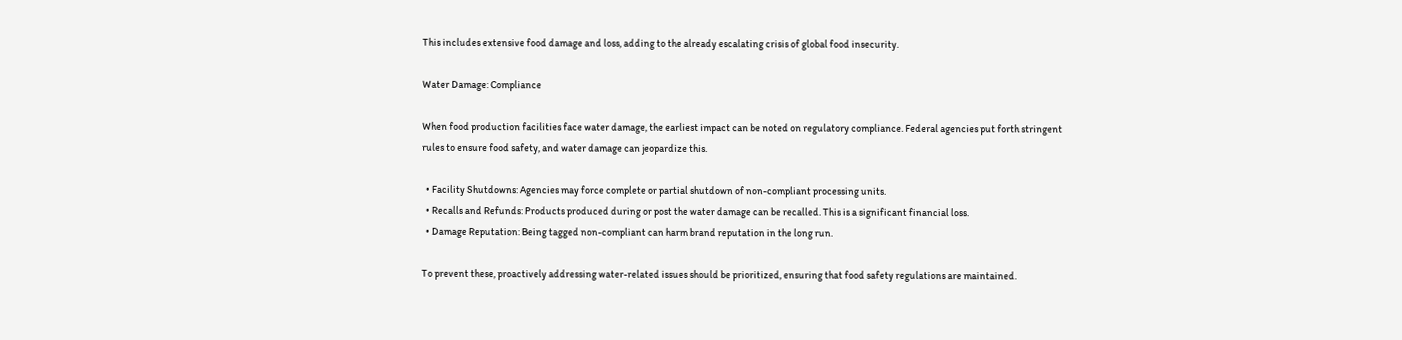This includes extensive food damage and loss, adding to the already escalating crisis of global food insecurity.

Water Damage: Compliance

When food production facilities face water damage, the earliest impact can be noted on regulatory compliance. Federal agencies put forth stringent rules to ensure food safety, and water damage can jeopardize this.

  • Facility Shutdowns: Agencies may force complete or partial shutdown of non-compliant processing units.
  • Recalls and Refunds: Products produced during or post the water damage can be recalled. This is a significant financial loss.
  • Damage Reputation: Being tagged non-compliant can harm brand reputation in the long run.

To prevent these, proactively addressing water-related issues should be prioritized, ensuring that food safety regulations are maintained.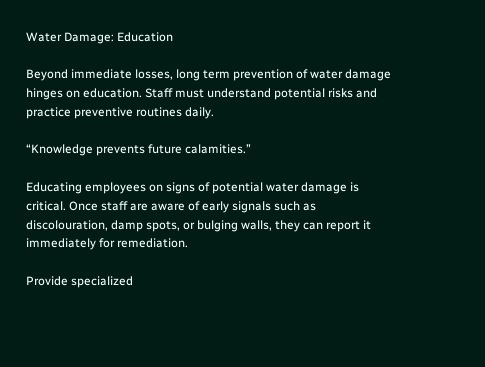Water Damage: Education

Beyond immediate losses, long term prevention of water damage hinges on education. Staff must understand potential risks and practice preventive routines daily.

“Knowledge prevents future calamities.”

Educating employees on signs of potential water damage is critical. Once staff are aware of early signals such as discolouration, damp spots, or bulging walls, they can report it immediately for remediation.

Provide specialized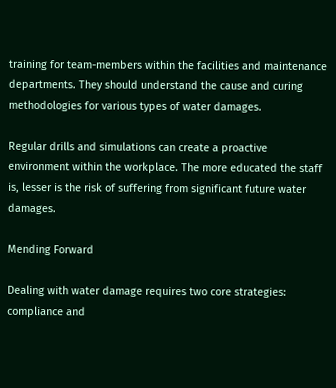training for team-members within the facilities and maintenance departments. They should understand the cause and curing methodologies for various types of water damages.

Regular drills and simulations can create a proactive environment within the workplace. The more educated the staff is, lesser is the risk of suffering from significant future water damages.

Mending Forward

Dealing with water damage requires two core strategies: compliance and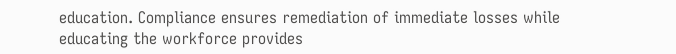education. Compliance ensures remediation of immediate losses while educating the workforce provides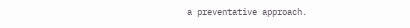a preventative approach.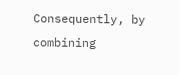Consequently, by combining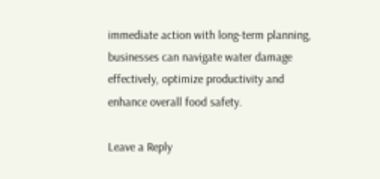immediate action with long-term planning, businesses can navigate water damage effectively, optimize productivity and enhance overall food safety.

Leave a Reply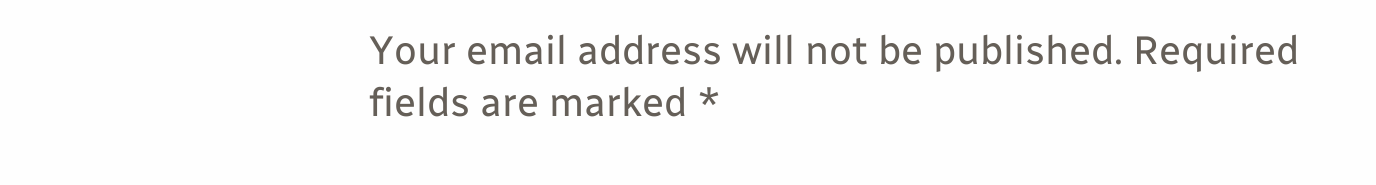Your email address will not be published. Required fields are marked *